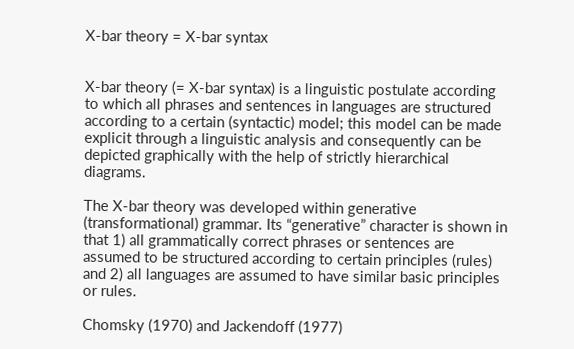X-bar theory = X-bar syntax


X-bar theory (= X-bar syntax) is a linguistic postulate according to which all phrases and sentences in languages are structured according to a certain (syntactic) model; this model can be made explicit through a linguistic analysis and consequently can be depicted graphically with the help of strictly hierarchical diagrams.

The X-bar theory was developed within generative (transformational) grammar. Its “generative” character is shown in that 1) all grammatically correct phrases or sentences are assumed to be structured according to certain principles (rules) and 2) all languages are assumed to have similar basic principles or rules.

Chomsky (1970) and Jackendoff (1977)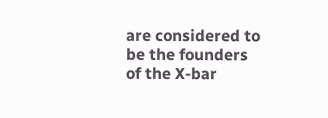are considered to be the founders of the X-bar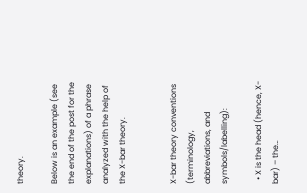theory.

Below is an example (see the end of the post for the explanations) of a phrase analyzed with the help of the X-bar theory.


X-bar theory conventions (terminology, abbreviations, and symbols/labelling):

  • X is the head (hence, X-bar) – the…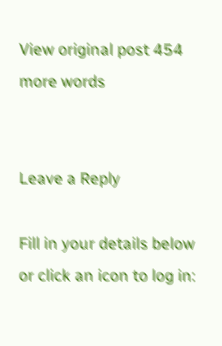View original post 454 more words


Leave a Reply

Fill in your details below or click an icon to log in: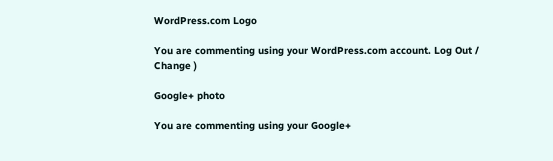WordPress.com Logo

You are commenting using your WordPress.com account. Log Out /  Change )

Google+ photo

You are commenting using your Google+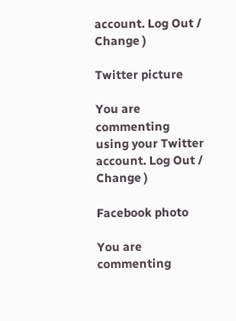account. Log Out /  Change )

Twitter picture

You are commenting using your Twitter account. Log Out /  Change )

Facebook photo

You are commenting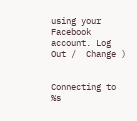using your Facebook account. Log Out /  Change )


Connecting to %s